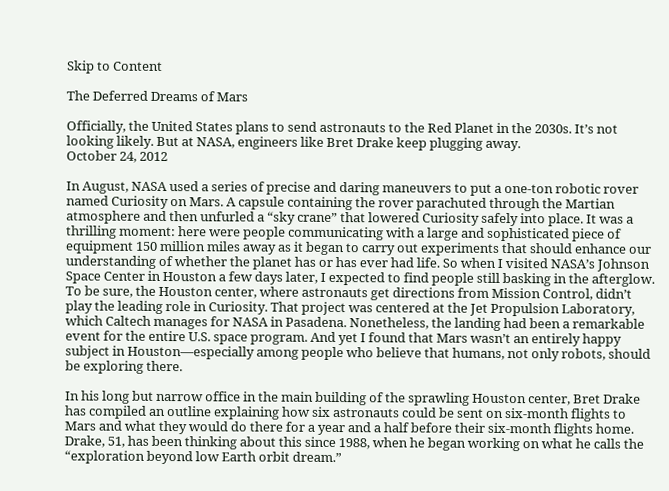Skip to Content

The Deferred Dreams of Mars

Officially, the United States plans to send astronauts to the Red Planet in the 2030s. It’s not looking likely. But at NASA, engineers like Bret Drake keep plugging away.
October 24, 2012

In August, NASA used a series of precise and daring maneuvers to put a one-ton robotic rover named Curiosity on Mars. A capsule containing the rover parachuted through the Martian atmosphere and then unfurled a “sky crane” that lowered Curiosity safely into place. It was a thrilling moment: here were people communicating with a large and sophisticated piece of equipment 150 million miles away as it began to carry out experiments that should enhance our understanding of whether the planet has or has ever had life. So when I visited NASA’s Johnson Space Center in Houston a few days later, I expected to find people still basking in the afterglow. To be sure, the Houston center, where astronauts get directions from Mission Control, didn’t play the leading role in Curiosity. That project was centered at the Jet Propulsion Laboratory, which Caltech manages for NASA in Pasadena. Nonetheless, the landing had been a remarkable event for the entire U.S. space program. And yet I found that Mars wasn’t an entirely happy subject in Houston—especially among people who believe that humans, not only robots, should be exploring there.

In his long but narrow office in the main building of the sprawling Houston center, Bret Drake has compiled an outline explaining how six astronauts could be sent on six-month flights to Mars and what they would do there for a year and a half before their six-month flights home. Drake, 51, has been thinking about this since 1988, when he began working on what he calls the “exploration beyond low Earth orbit dream.”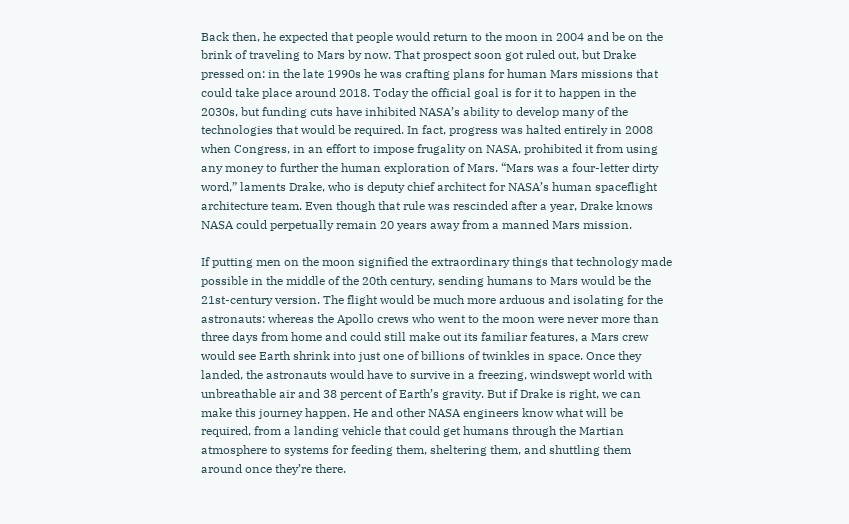Back then, he expected that people would return to the moon in 2004 and be on the brink of traveling to Mars by now. That prospect soon got ruled out, but Drake pressed on: in the late 1990s he was crafting plans for human Mars missions that could take place around 2018. Today the official goal is for it to happen in the 2030s, but funding cuts have inhibited NASA’s ability to develop many of the technologies that would be required. In fact, progress was halted entirely in 2008 when Congress, in an effort to impose frugality on NASA, prohibited it from using any money to further the human exploration of Mars. “Mars was a four-letter dirty word,” laments Drake, who is deputy chief architect for NASA’s human spaceflight architecture team. Even though that rule was rescinded after a year, Drake knows NASA could perpetually remain 20 years away from a manned Mars mission.

If putting men on the moon signified the extraordinary things that technology made possible in the middle of the 20th century, sending humans to Mars would be the 21st-century version. The flight would be much more arduous and isolating for the astronauts: whereas the Apollo crews who went to the moon were never more than three days from home and could still make out its familiar features, a Mars crew would see Earth shrink into just one of billions of twinkles in space. Once they landed, the astronauts would have to survive in a freezing, windswept world with unbreathable air and 38 percent of Earth’s gravity. But if Drake is right, we can make this journey happen. He and other NASA engineers know what will be required, from a landing vehicle that could get humans through the Martian atmosphere to systems for feeding them, sheltering them, and shuttling them around once they’re there.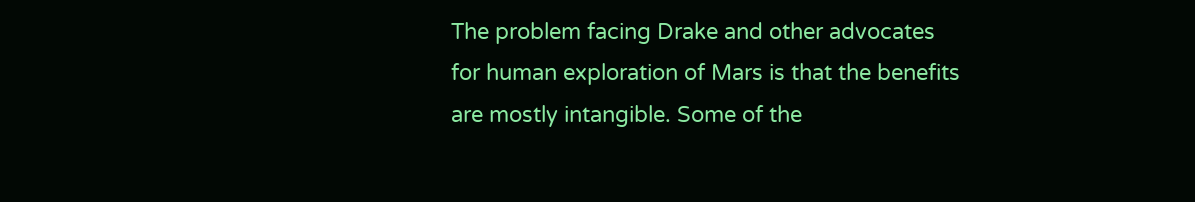The problem facing Drake and other advocates for human exploration of Mars is that the benefits are mostly intangible. Some of the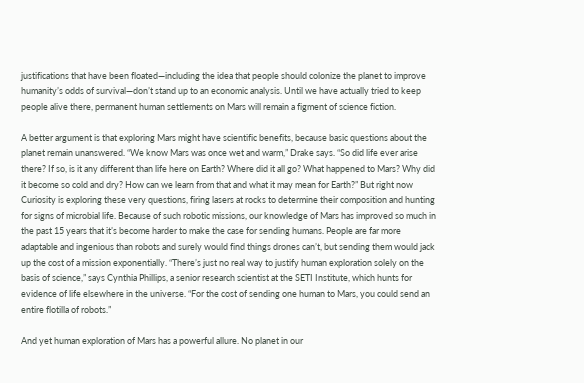justifications that have been floated—including the idea that people should colonize the planet to improve humanity’s odds of survival—don’t stand up to an economic analysis. Until we have actually tried to keep people alive there, permanent human settlements on Mars will remain a figment of science fiction.

A better argument is that exploring Mars might have scientific benefits, because basic questions about the planet remain unanswered. “We know Mars was once wet and warm,” Drake says. “So did life ever arise there? If so, is it any different than life here on Earth? Where did it all go? What happened to Mars? Why did it become so cold and dry? How can we learn from that and what it may mean for Earth?” But right now Curiosity is exploring these very questions, firing lasers at rocks to determine their composition and hunting for signs of microbial life. Because of such robotic missions, our knowledge of Mars has improved so much in the past 15 years that it’s become harder to make the case for sending humans. People are far more adaptable and ingenious than robots and surely would find things drones can’t, but sending them would jack up the cost of a mission exponentially. “There’s just no real way to justify human exploration solely on the basis of science,” says Cynthia Phillips, a senior research scientist at the SETI Institute, which hunts for evidence of life elsewhere in the universe. “For the cost of sending one human to Mars, you could send an entire flotilla of robots.”

And yet human exploration of Mars has a powerful allure. No planet in our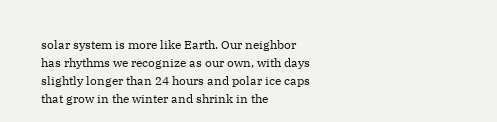solar system is more like Earth. Our neighbor has rhythms we recognize as our own, with days slightly longer than 24 hours and polar ice caps that grow in the winter and shrink in the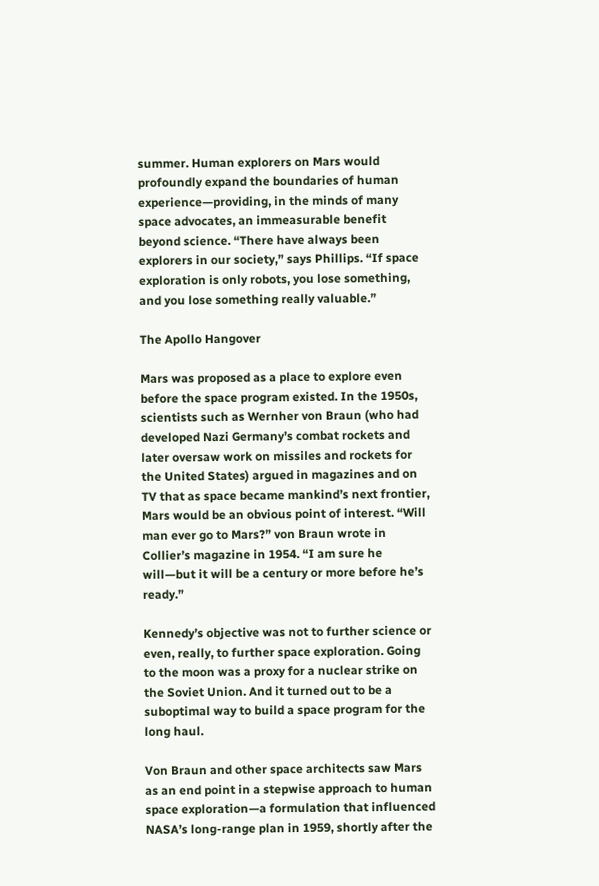summer. Human explorers on Mars would profoundly expand the boundaries of human experience—providing, in the minds of many space advocates, an immeasurable benefit beyond science. “There have always been explorers in our society,” says Phillips. “If space exploration is only robots, you lose something, and you lose something really valuable.”

The Apollo Hangover

Mars was proposed as a place to explore even before the space program existed. In the 1950s, scientists such as Wernher von Braun (who had developed Nazi Germany’s combat rockets and later oversaw work on missiles and rockets for the United States) argued in magazines and on TV that as space became mankind’s next frontier, Mars would be an obvious point of interest. “Will man ever go to Mars?” von Braun wrote in Collier’s magazine in 1954. “I am sure he will—but it will be a century or more before he’s ready.”

Kennedy’s objective was not to further science or even, really, to further space exploration. Going to the moon was a proxy for a nuclear strike on the Soviet Union. And it turned out to be a suboptimal way to build a space program for the long haul.

Von Braun and other space architects saw Mars as an end point in a stepwise approach to human space exploration—a formulation that influenced NASA’s long-range plan in 1959, shortly after the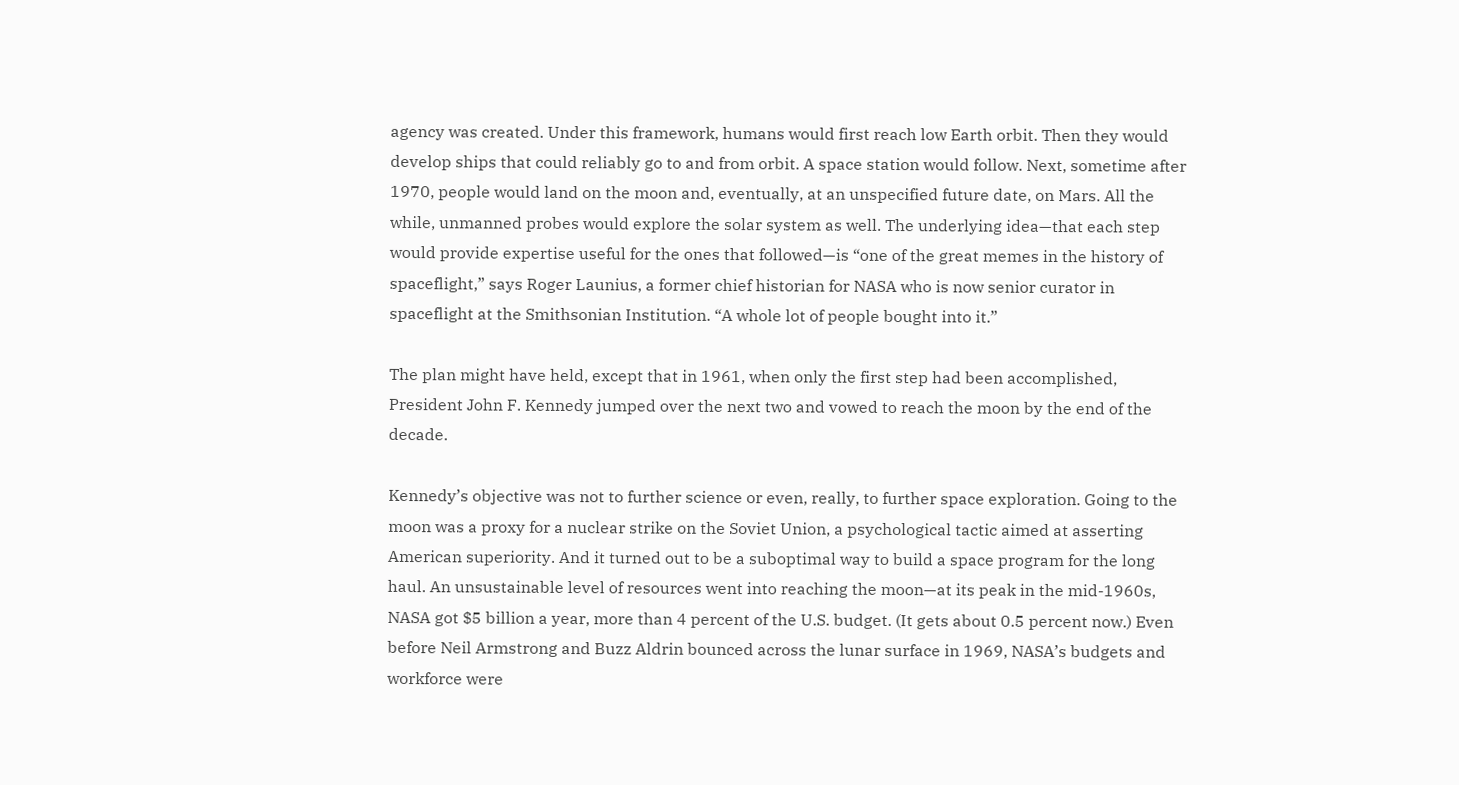agency was created. Under this framework, humans would first reach low Earth orbit. Then they would develop ships that could reliably go to and from orbit. A space station would follow. Next, sometime after 1970, people would land on the moon and, eventually, at an unspecified future date, on Mars. All the while, unmanned probes would explore the solar system as well. The underlying idea—that each step would provide expertise useful for the ones that followed—is “one of the great memes in the history of spaceflight,” says Roger Launius, a former chief historian for NASA who is now senior curator in spaceflight at the Smithsonian Institution. “A whole lot of people bought into it.”

The plan might have held, except that in 1961, when only the first step had been accomplished, President John F. Kennedy jumped over the next two and vowed to reach the moon by the end of the decade.

Kennedy’s objective was not to further science or even, really, to further space exploration. Going to the moon was a proxy for a nuclear strike on the Soviet Union, a psychological tactic aimed at asserting American superiority. And it turned out to be a suboptimal way to build a space program for the long haul. An unsustainable level of resources went into reaching the moon—at its peak in the mid-1960s, NASA got $5 billion a year, more than 4 percent of the U.S. budget. (It gets about 0.5 percent now.) Even before Neil Armstrong and Buzz Aldrin bounced across the lunar surface in 1969, NASA’s budgets and workforce were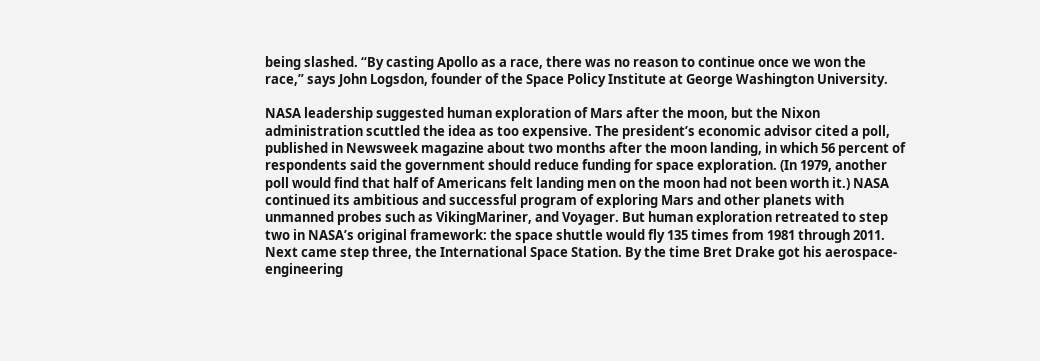being slashed. “By casting Apollo as a race, there was no reason to continue once we won the race,” says John Logsdon, founder of the Space Policy Institute at George Washington University.

NASA leadership suggested human exploration of Mars after the moon, but the Nixon administration scuttled the idea as too expensive. The president’s economic advisor cited a poll, published in Newsweek magazine about two months after the moon landing, in which 56 percent of respondents said the government should reduce funding for space exploration. (In 1979, another poll would find that half of Americans felt landing men on the moon had not been worth it.) NASA continued its ambitious and successful program of exploring Mars and other planets with unmanned probes such as VikingMariner, and Voyager. But human exploration retreated to step two in NASA’s original framework: the space shuttle would fly 135 times from 1981 through 2011. Next came step three, the International Space Station. By the time Bret Drake got his aerospace-engineering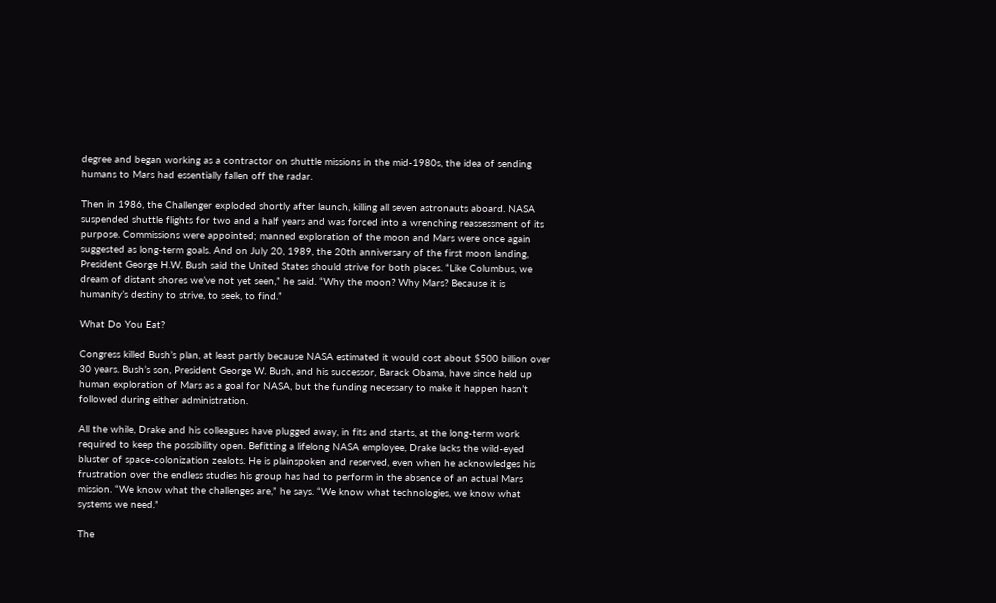degree and began working as a contractor on shuttle missions in the mid-1980s, the idea of sending humans to Mars had essentially fallen off the radar.

Then in 1986, the Challenger exploded shortly after launch, killing all seven astronauts aboard. NASA suspended shuttle flights for two and a half years and was forced into a wrenching reassessment of its purpose. Commissions were appointed; manned exploration of the moon and Mars were once again suggested as long-term goals. And on July 20, 1989, the 20th anniversary of the first moon landing, President George H.W. Bush said the United States should strive for both places. “Like Columbus, we dream of distant shores we’ve not yet seen,” he said. “Why the moon? Why Mars? Because it is humanity’s destiny to strive, to seek, to find.”

What Do You Eat?

Congress killed Bush’s plan, at least partly because NASA estimated it would cost about $500 billion over 30 years. Bush’s son, President George W. Bush, and his successor, Barack Obama, have since held up human exploration of Mars as a goal for NASA, but the funding necessary to make it happen hasn’t followed during either administration.

All the while, Drake and his colleagues have plugged away, in fits and starts, at the long-term work required to keep the possibility open. Befitting a lifelong NASA employee, Drake lacks the wild-eyed bluster of space-colonization zealots. He is plainspoken and reserved, even when he acknowledges his frustration over the endless studies his group has had to perform in the absence of an actual Mars mission. “We know what the challenges are,” he says. “We know what technologies, we know what systems we need.”

The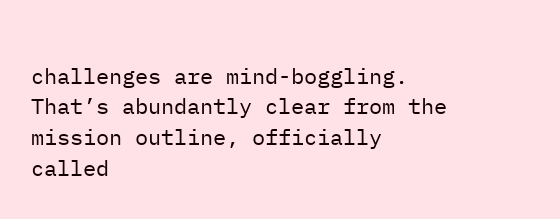challenges are mind-boggling. That’s abundantly clear from the mission outline, officially called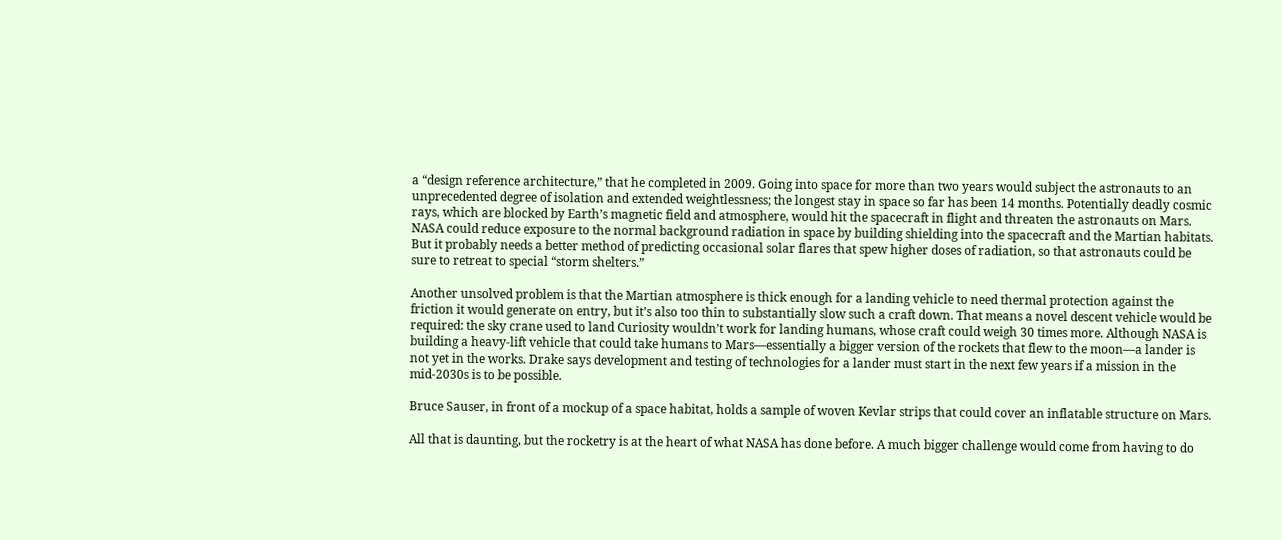a “design reference architecture,” that he completed in 2009. Going into space for more than two years would subject the astronauts to an unprecedented degree of isolation and extended weightlessness; the longest stay in space so far has been 14 months. Potentially deadly cosmic rays, which are blocked by Earth’s magnetic field and atmosphere, would hit the spacecraft in flight and threaten the astronauts on Mars. NASA could reduce exposure to the normal background radiation in space by building shielding into the spacecraft and the Martian habitats. But it probably needs a better method of predicting occasional solar flares that spew higher doses of radiation, so that astronauts could be sure to retreat to special “storm shelters.”

Another unsolved problem is that the Martian atmosphere is thick enough for a landing vehicle to need thermal protection against the friction it would generate on entry, but it’s also too thin to substantially slow such a craft down. That means a novel descent vehicle would be required: the sky crane used to land Curiosity wouldn’t work for landing humans, whose craft could weigh 30 times more. Although NASA is building a heavy-lift vehicle that could take humans to Mars—essentially a bigger version of the rockets that flew to the moon—a lander is not yet in the works. Drake says development and testing of technologies for a lander must start in the next few years if a mission in the mid-2030s is to be possible.

Bruce Sauser, in front of a mockup of a space habitat, holds a sample of woven Kevlar strips that could cover an inflatable structure on Mars.

All that is daunting, but the rocketry is at the heart of what NASA has done before. A much bigger challenge would come from having to do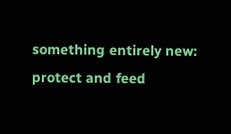something entirely new: protect and feed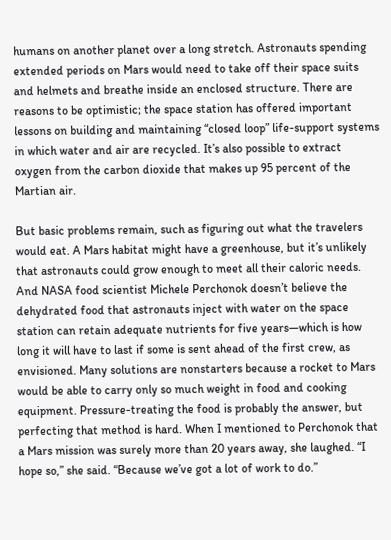humans on another planet over a long stretch. Astronauts spending extended periods on Mars would need to take off their space suits and helmets and breathe inside an enclosed structure. There are reasons to be optimistic; the space station has offered important lessons on building and maintaining “closed loop” life-support systems in which water and air are recycled. It’s also possible to extract oxygen from the carbon dioxide that makes up 95 percent of the Martian air.

But basic problems remain, such as figuring out what the travelers would eat. A Mars habitat might have a greenhouse, but it’s unlikely that astronauts could grow enough to meet all their caloric needs. And NASA food scientist Michele Perchonok doesn’t believe the dehydrated food that astronauts inject with water on the space station can retain adequate nutrients for five years—which is how long it will have to last if some is sent ahead of the first crew, as envisioned. Many solutions are nonstarters because a rocket to Mars would be able to carry only so much weight in food and cooking equipment. Pressure-treating the food is probably the answer, but perfecting that method is hard. When I mentioned to Perchonok that a Mars mission was surely more than 20 years away, she laughed. “I hope so,” she said. “Because we’ve got a lot of work to do.”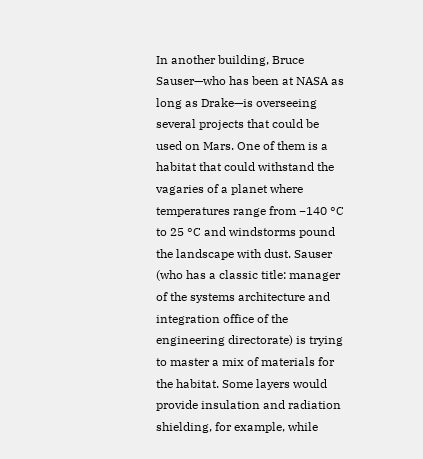In another building, Bruce Sauser—who has been at NASA as long as Drake—is overseeing several projects that could be used on Mars. One of them is a habitat that could withstand the vagaries of a planet where temperatures range from −140 °C to 25 °C and windstorms pound the landscape with dust. Sauser (who has a classic title: manager of the systems architecture and integration office of the engineering directorate) is trying to master a mix of materials for the habitat. Some layers would provide insulation and radiation shielding, for example, while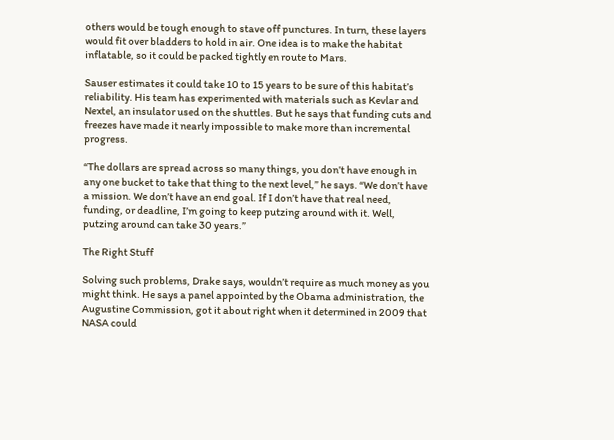others would be tough enough to stave off punctures. In turn, these layers would fit over bladders to hold in air. One idea is to make the habitat inflatable, so it could be packed tightly en route to Mars.

Sauser estimates it could take 10 to 15 years to be sure of this habitat’s reliability. His team has experimented with materials such as Kevlar and Nextel, an insulator used on the shuttles. But he says that funding cuts and freezes have made it nearly impossible to make more than incremental progress.

“The dollars are spread across so many things, you don’t have enough in any one bucket to take that thing to the next level,” he says. “We don’t have a mission. We don’t have an end goal. If I don’t have that real need, funding, or deadline, I’m going to keep putzing around with it. Well, putzing around can take 30 years.”

The Right Stuff

Solving such problems, Drake says, wouldn’t require as much money as you might think. He says a panel appointed by the Obama administration, the Augustine Commission, got it about right when it determined in 2009 that NASA could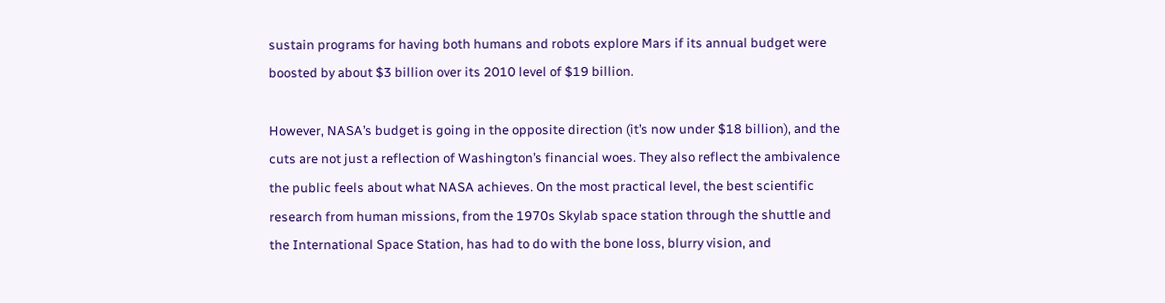sustain programs for having both humans and robots explore Mars if its annual budget were boosted by about $3 billion over its 2010 level of $19 billion.

However, NASA’s budget is going in the opposite direction (it’s now under $18 billion), and the cuts are not just a reflection of Washington’s financial woes. They also reflect the ambivalence the public feels about what NASA achieves. On the most practical level, the best scientific research from human missions, from the 1970s Skylab space station through the shuttle and the International Space Station, has had to do with the bone loss, blurry vision, and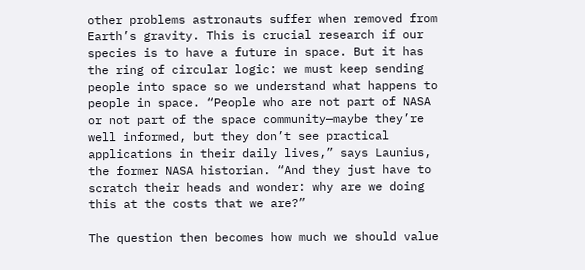other problems astronauts suffer when removed from Earth’s gravity. This is crucial research if our species is to have a future in space. But it has the ring of circular logic: we must keep sending people into space so we understand what happens to people in space. “People who are not part of NASA or not part of the space community—maybe they’re well informed, but they don’t see practical applications in their daily lives,” says Launius, the former NASA historian. “And they just have to scratch their heads and wonder: why are we doing this at the costs that we are?”

The question then becomes how much we should value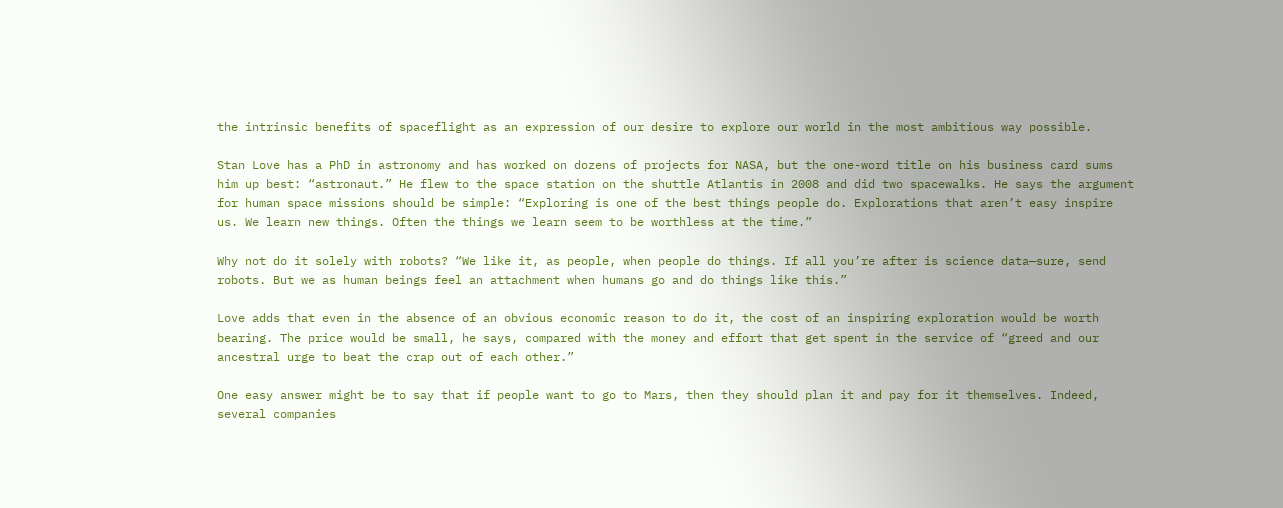the intrinsic benefits of spaceflight as an expression of our desire to explore our world in the most ambitious way possible.

Stan Love has a PhD in astronomy and has worked on dozens of projects for NASA, but the one-word title on his business card sums him up best: “astronaut.” He flew to the space station on the shuttle Atlantis in 2008 and did two spacewalks. He says the argument for human space missions should be simple: “Exploring is one of the best things people do. Explorations that aren’t easy inspire us. We learn new things. Often the things we learn seem to be worthless at the time.”

Why not do it solely with robots? “We like it, as people, when people do things. If all you’re after is science data—sure, send robots. But we as human beings feel an attachment when humans go and do things like this.”

Love adds that even in the absence of an obvious economic reason to do it, the cost of an inspiring exploration would be worth bearing. The price would be small, he says, compared with the money and effort that get spent in the service of “greed and our ancestral urge to beat the crap out of each other.”

One easy answer might be to say that if people want to go to Mars, then they should plan it and pay for it themselves. Indeed, several companies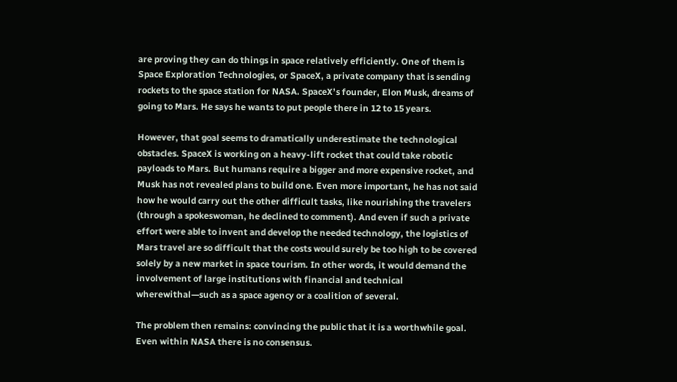are proving they can do things in space relatively efficiently. One of them is Space Exploration Technologies, or SpaceX, a private company that is sending rockets to the space station for NASA. SpaceX’s founder, Elon Musk, dreams of going to Mars. He says he wants to put people there in 12 to 15 years.

However, that goal seems to dramatically underestimate the technological obstacles. SpaceX is working on a heavy-lift rocket that could take robotic payloads to Mars. But humans require a bigger and more expensive rocket, and Musk has not revealed plans to build one. Even more important, he has not said how he would carry out the other difficult tasks, like nourishing the travelers (through a spokeswoman, he declined to comment). And even if such a private effort were able to invent and develop the needed technology, the logistics of Mars travel are so difficult that the costs would surely be too high to be covered solely by a new market in space tourism. In other words, it would demand the involvement of large institutions with financial and technical wherewithal—such as a space agency or a coalition of several.

The problem then remains: convincing the public that it is a worthwhile goal. Even within NASA there is no consensus.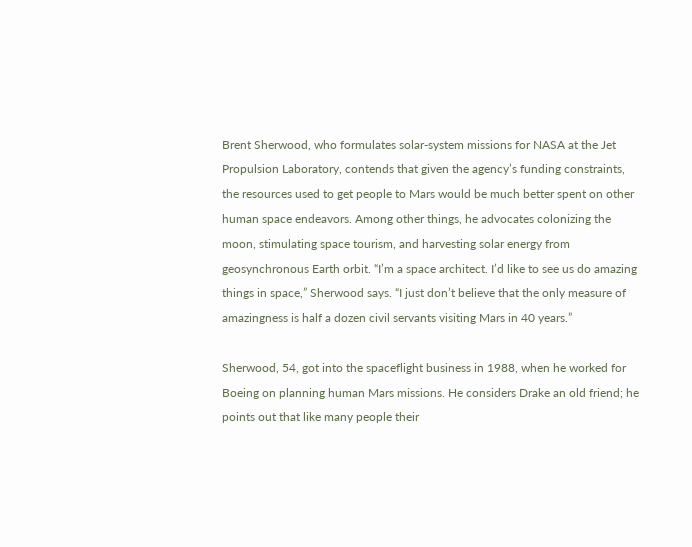Brent Sherwood, who formulates solar-system missions for NASA at the Jet Propulsion Laboratory, contends that given the agency’s funding constraints, the resources used to get people to Mars would be much better spent on other human space endeavors. Among other things, he advocates colonizing the moon, stimulating space tourism, and harvesting solar energy from geosynchronous Earth orbit. “I’m a space architect. I’d like to see us do amazing things in space,” Sherwood says. “I just don’t believe that the only measure of amazingness is half a dozen civil servants visiting Mars in 40 years.”

Sherwood, 54, got into the spaceflight business in 1988, when he worked for Boeing on planning human Mars missions. He considers Drake an old friend; he points out that like many people their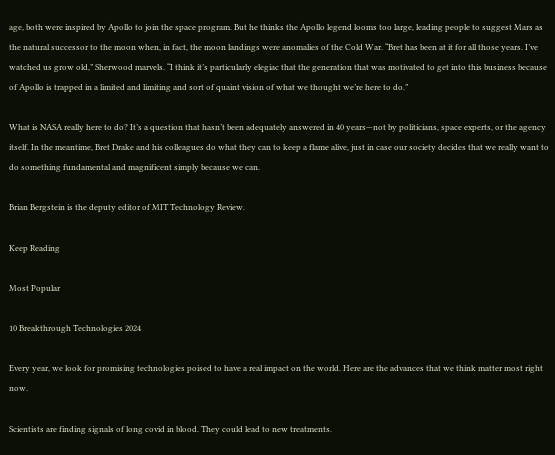age, both were inspired by Apollo to join the space program. But he thinks the Apollo legend looms too large, leading people to suggest Mars as the natural successor to the moon when, in fact, the moon landings were anomalies of the Cold War. “Bret has been at it for all those years. I’ve watched us grow old,” Sherwood marvels. “I think it’s particularly elegiac that the generation that was motivated to get into this business because of Apollo is trapped in a limited and limiting and sort of quaint vision of what we thought we’re here to do.”

What is NASA really here to do? It’s a question that hasn’t been adequately answered in 40 years—not by politicians, space experts, or the agency itself. In the meantime, Bret Drake and his colleagues do what they can to keep a flame alive, just in case our society decides that we really want to do something fundamental and magnificent simply because we can.

Brian Bergstein is the deputy editor of MIT Technology Review.

Keep Reading

Most Popular

10 Breakthrough Technologies 2024

Every year, we look for promising technologies poised to have a real impact on the world. Here are the advances that we think matter most right now.

Scientists are finding signals of long covid in blood. They could lead to new treatments.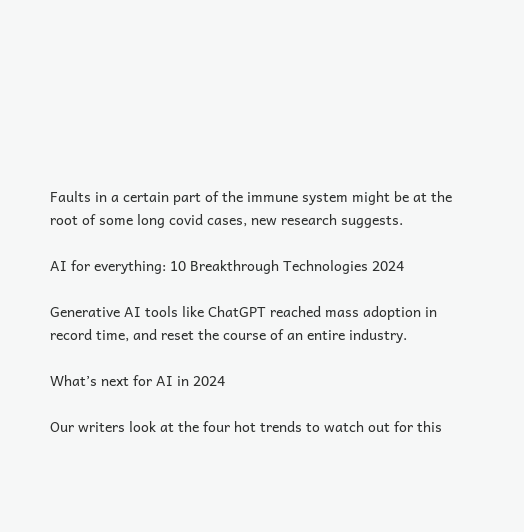Faults in a certain part of the immune system might be at the root of some long covid cases, new research suggests.

AI for everything: 10 Breakthrough Technologies 2024

Generative AI tools like ChatGPT reached mass adoption in record time, and reset the course of an entire industry.

What’s next for AI in 2024

Our writers look at the four hot trends to watch out for this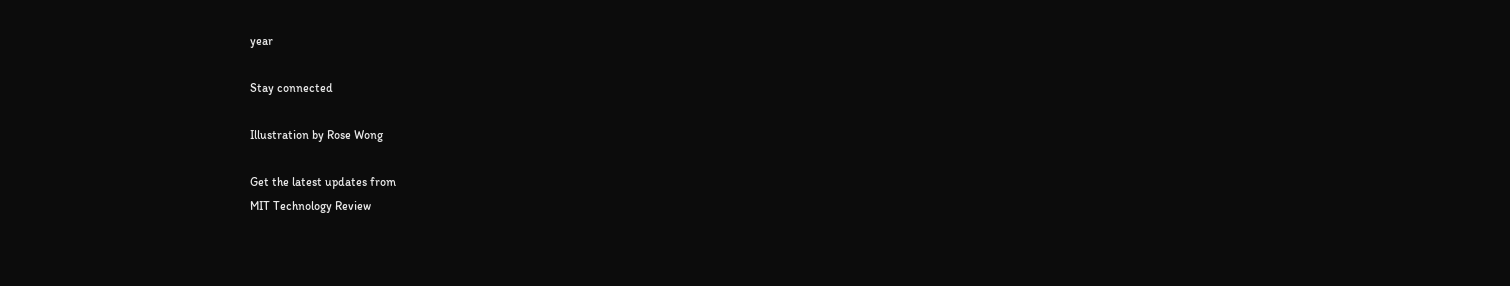year

Stay connected

Illustration by Rose Wong

Get the latest updates from
MIT Technology Review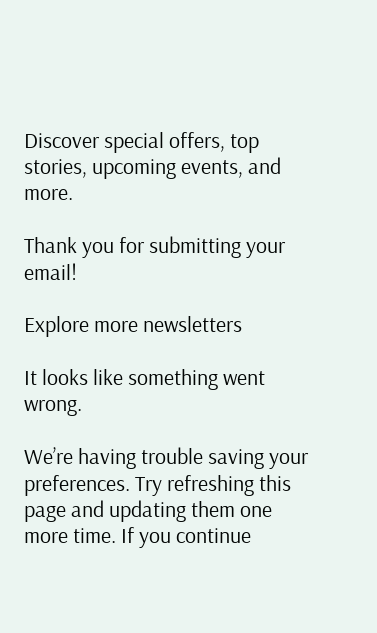Discover special offers, top stories, upcoming events, and more.

Thank you for submitting your email!

Explore more newsletters

It looks like something went wrong.

We’re having trouble saving your preferences. Try refreshing this page and updating them one more time. If you continue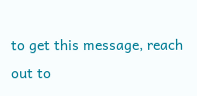to get this message, reach out to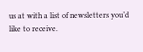us at with a list of newsletters you’d like to receive.